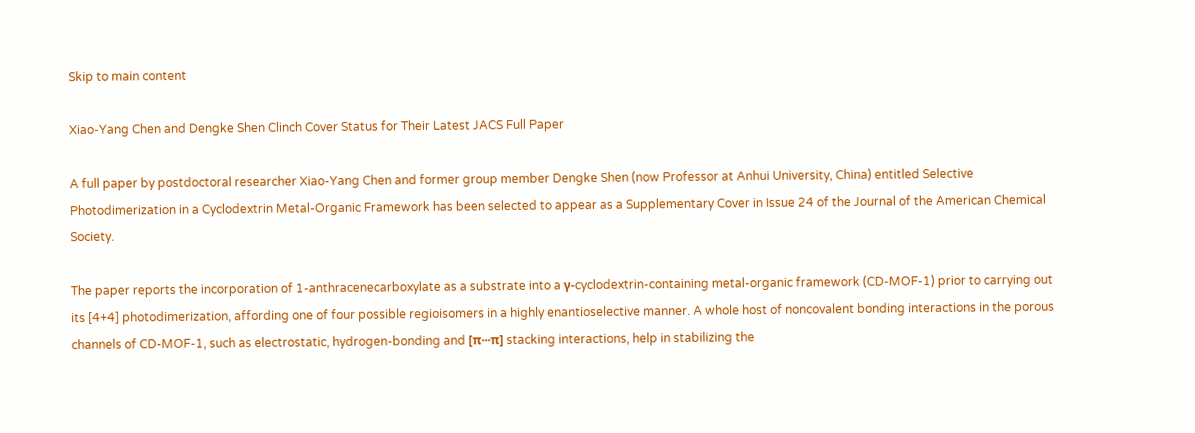Skip to main content

Xiao-Yang Chen and Dengke Shen Clinch Cover Status for Their Latest JACS Full Paper

A full paper by postdoctoral researcher Xiao-Yang Chen and former group member Dengke Shen (now Professor at Anhui University, China) entitled Selective Photodimerization in a Cyclodextrin Metal-Organic Framework has been selected to appear as a Supplementary Cover in Issue 24 of the Journal of the American Chemical Society.

The paper reports the incorporation of 1-anthracenecarboxylate as a substrate into a γ-cyclodextrin-containing metal-organic framework (CD-MOF-1) prior to carrying out its [4+4] photodimerization, affording one of four possible regioisomers in a highly enantioselective manner. A whole host of noncovalent bonding interactions in the porous channels of CD-MOF-1, such as electrostatic, hydrogen-bonding and [π···π] stacking interactions, help in stabilizing the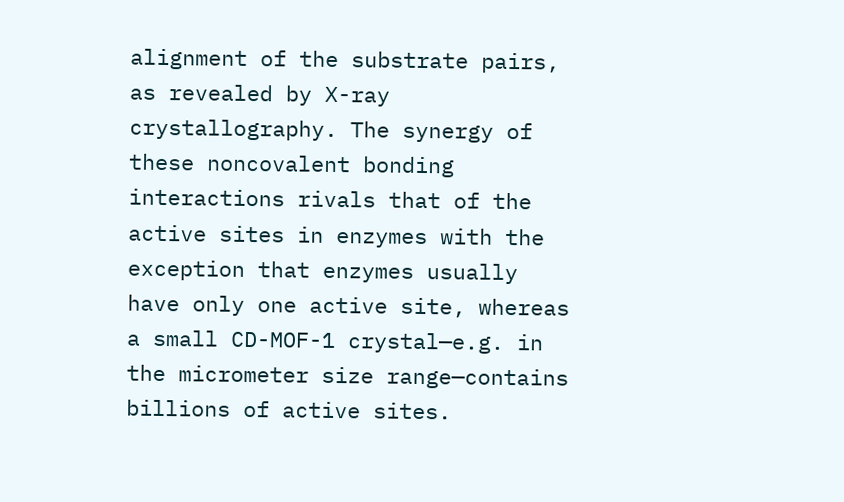alignment of the substrate pairs, as revealed by X-ray crystallography. The synergy of these noncovalent bonding interactions rivals that of the active sites in enzymes with the exception that enzymes usually have only one active site, whereas a small CD-MOF-1 crystal—e.g. in the micrometer size range—contains billions of active sites.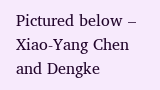Pictured below – Xiao-Yang Chen and Dengke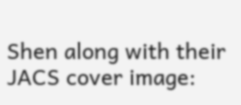Shen along with their JACS cover image: